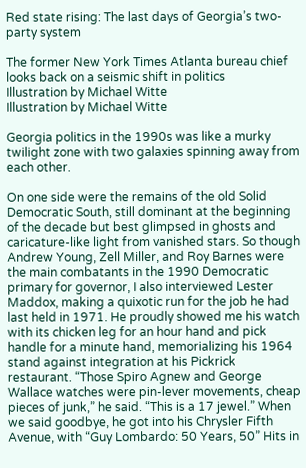Red state rising: The last days of Georgia’s two-party system

The former New York Times Atlanta bureau chief looks back on a seismic shift in politics
Illustration by Michael Witte
Illustration by Michael Witte

Georgia politics in the 1990s was like a murky twilight zone with two galaxies spinning away from each other.

On one side were the remains of the old Solid Democratic South, still dominant at the beginning of the decade but best glimpsed in ghosts and caricature-like light from vanished stars. So though Andrew Young, Zell Miller, and Roy Barnes were the main combatants in the 1990 Democratic primary for governor, I also interviewed Lester Maddox, making a quixotic run for the job he had last held in 1971. He proudly showed me his watch with its chicken leg for an hour hand and pick handle for a minute hand, memorializing his 1964 stand against integration at his Pickrick restaurant. “Those Spiro Agnew and George Wallace watches were pin-lever movements, cheap pieces of junk,” he said. “This is a 17 jewel.” When we said goodbye, he got into his Chrysler Fifth Avenue, with “Guy Lombardo: 50 Years, 50” Hits in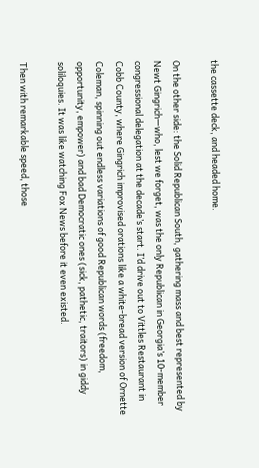the cassette deck, and headed home.

On the other side: the Solid Republican South, gathering mass and best represented by Newt Gingrich—who, lest we forget, was the only Republican in Georgia’s 10-member congressional delegation at the decade’s start. I’d drive out to Vittles Restaurant in Cobb County, where Gingrich improvised orations like a white-bread version of Ornette Coleman, spinning out endless variations of good Republican words (freedom, opportunity, empower) and bad Democratic ones (sick, pathetic, traitors) in giddy soliloquies. It was like watching Fox News before it even existed.

Then with remarkable speed, those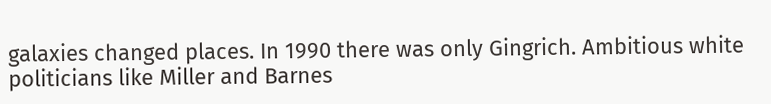galaxies changed places. In 1990 there was only Gingrich. Ambitious white politicians like Miller and Barnes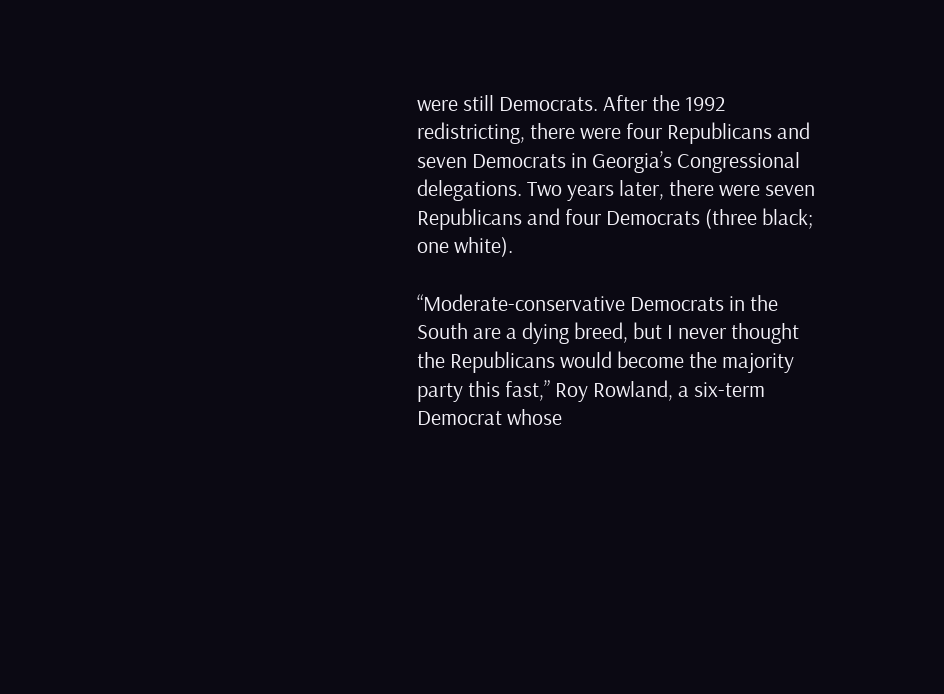were still Democrats. After the 1992 redistricting, there were four Republicans and seven Democrats in Georgia’s Congressional delegations. Two years later, there were seven Republicans and four Democrats (three black; one white).

“Moderate-conservative Democrats in the South are a dying breed, but I never thought the Republicans would become the majority party this fast,” Roy Rowland, a six-term Democrat whose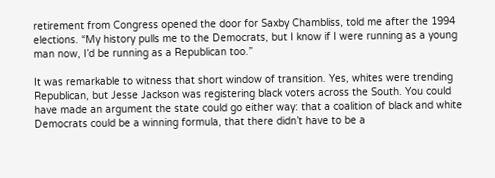retirement from Congress opened the door for Saxby Chambliss, told me after the 1994 elections. “My history pulls me to the Democrats, but I know if I were running as a young man now, I’d be running as a Republican too.”

It was remarkable to witness that short window of transition. Yes, whites were trending Republican, but Jesse Jackson was registering black voters across the South. You could have made an argument the state could go either way: that a coalition of black and white Democrats could be a winning formula, that there didn’t have to be a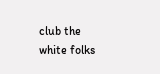club the white folks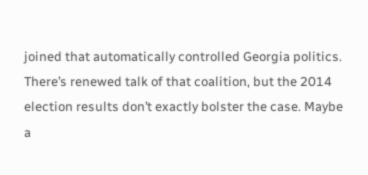joined that automatically controlled Georgia politics. There’s renewed talk of that coalition, but the 2014 election results don’t exactly bolster the case. Maybe a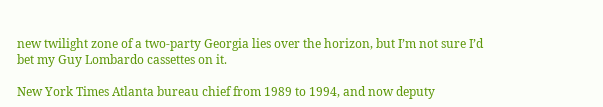new twilight zone of a two-party Georgia lies over the horizon, but I’m not sure I’d bet my Guy Lombardo cassettes on it.

New York Times Atlanta bureau chief from 1989 to 1994, and now deputy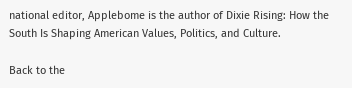national editor, Applebome is the author of Dixie Rising: How the South Is Shaping American Values, Politics, and Culture.

Back to the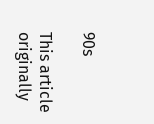90s

This article originally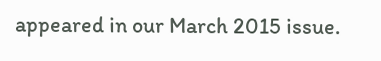appeared in our March 2015 issue.